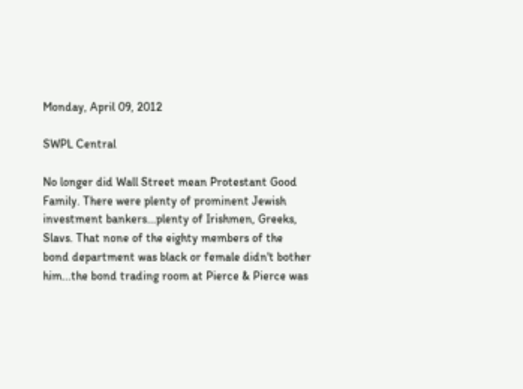Monday, April 09, 2012

SWPL Central

No longer did Wall Street mean Protestant Good Family. There were plenty of prominent Jewish investment bankers...plenty of Irishmen, Greeks, Slavs. That none of the eighty members of the bond department was black or female didn't bother him...the bond trading room at Pierce & Pierce was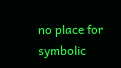no place for symbolic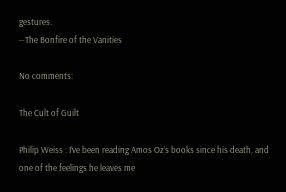gestures.
--The Bonfire of the Vanities

No comments:

The Cult of Guilt

Philip Weiss : I’ve been reading Amos Oz’s books since his death, and one of the feelings he leaves me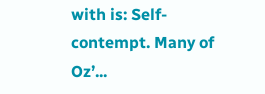with is: Self-contempt. Many of Oz’...